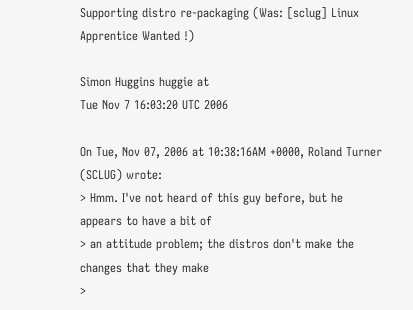Supporting distro re-packaging (Was: [sclug] Linux Apprentice Wanted !)

Simon Huggins huggie at
Tue Nov 7 16:03:20 UTC 2006

On Tue, Nov 07, 2006 at 10:38:16AM +0000, Roland Turner (SCLUG) wrote:
> Hmm. I've not heard of this guy before, but he appears to have a bit of
> an attitude problem; the distros don't make the changes that they make
>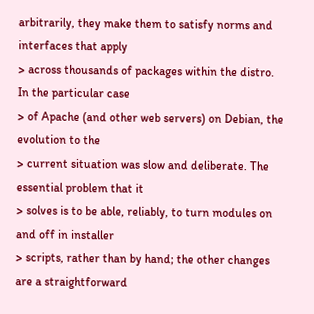arbitrarily, they make them to satisfy norms and interfaces that apply
> across thousands of packages within the distro. In the particular case
> of Apache (and other web servers) on Debian, the evolution to the
> current situation was slow and deliberate. The essential problem that it
> solves is to be able, reliably, to turn modules on and off in installer
> scripts, rather than by hand; the other changes are a straightforward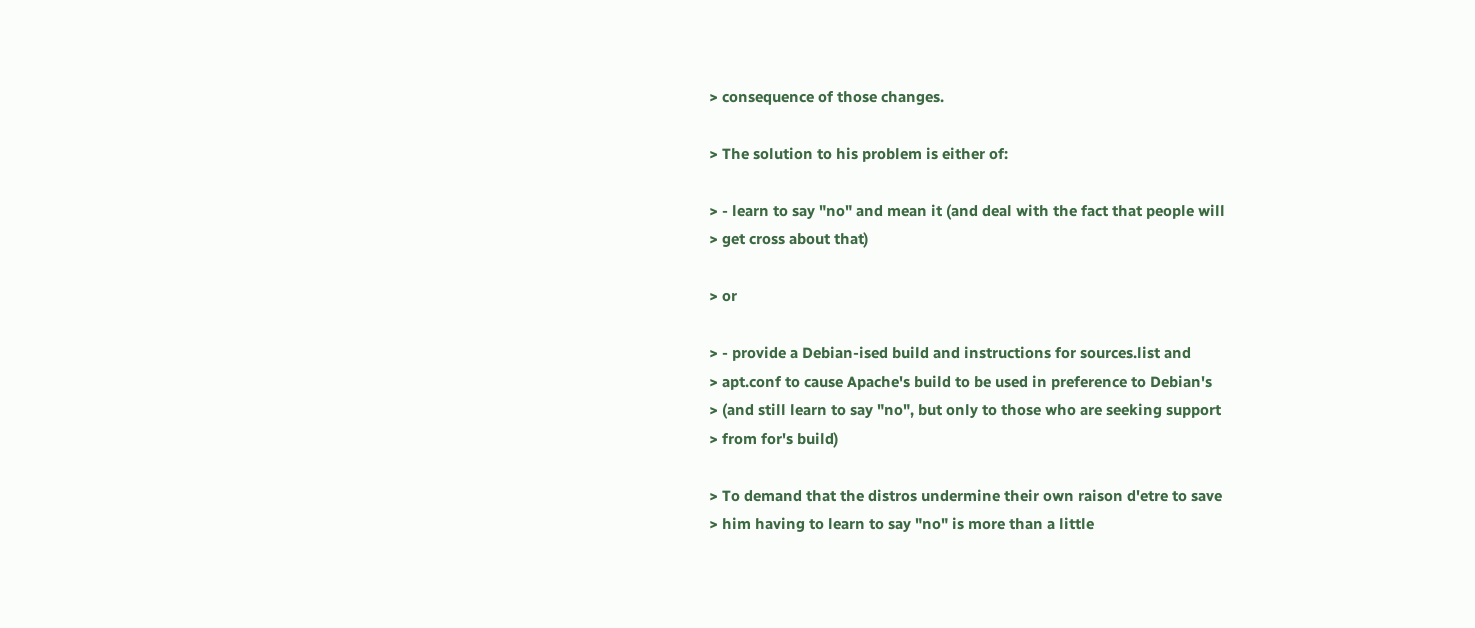> consequence of those changes.

> The solution to his problem is either of:

> - learn to say "no" and mean it (and deal with the fact that people will
> get cross about that)

> or

> - provide a Debian-ised build and instructions for sources.list and
> apt.conf to cause Apache's build to be used in preference to Debian's
> (and still learn to say "no", but only to those who are seeking support
> from for's build)

> To demand that the distros undermine their own raison d'etre to save
> him having to learn to say "no" is more than a little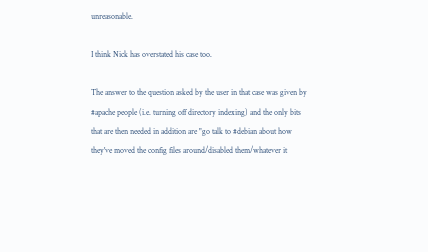unreasonable.

I think Nick has overstated his case too.

The answer to the question asked by the user in that case was given by
#apache people (i.e. turning off directory indexing) and the only bits
that are then needed in addition are "go talk to #debian about how
they've moved the config files around/disabled them/whatever it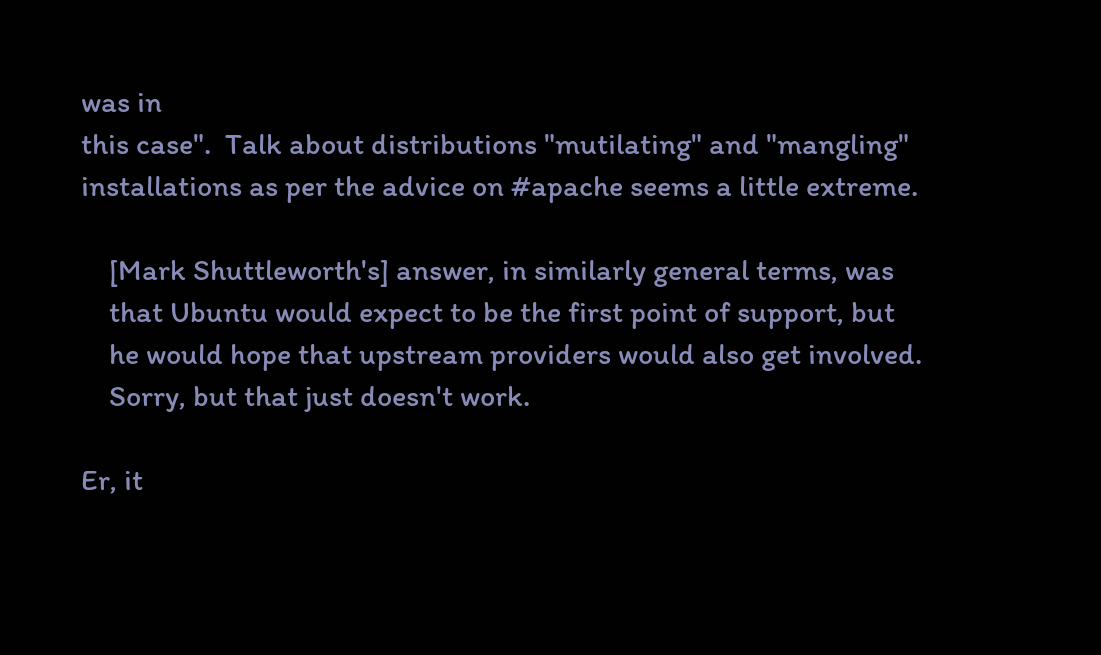was in
this case".  Talk about distributions "mutilating" and "mangling"
installations as per the advice on #apache seems a little extreme.

    [Mark Shuttleworth's] answer, in similarly general terms, was
    that Ubuntu would expect to be the first point of support, but
    he would hope that upstream providers would also get involved.
    Sorry, but that just doesn't work.

Er, it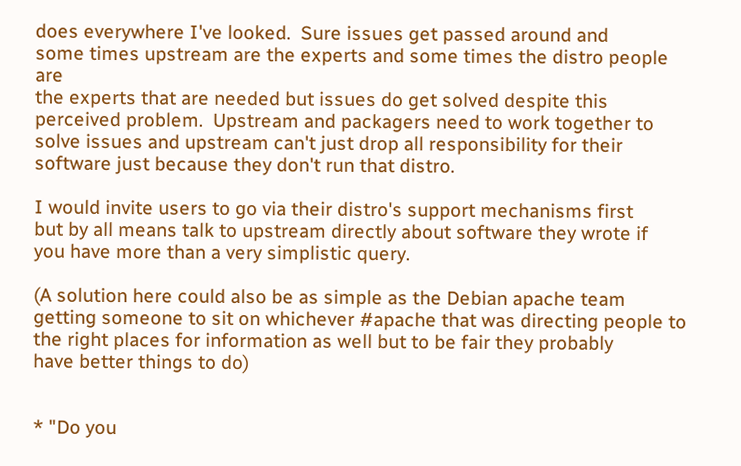does everywhere I've looked.  Sure issues get passed around and
some times upstream are the experts and some times the distro people are
the experts that are needed but issues do get solved despite this
perceived problem.  Upstream and packagers need to work together to
solve issues and upstream can't just drop all responsibility for their
software just because they don't run that distro.

I would invite users to go via their distro's support mechanisms first
but by all means talk to upstream directly about software they wrote if
you have more than a very simplistic query.

(A solution here could also be as simple as the Debian apache team
getting someone to sit on whichever #apache that was directing people to
the right places for information as well but to be fair they probably
have better things to do)


* "Do you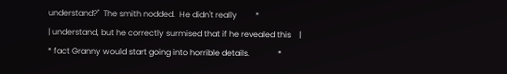understand?"  The smith nodded.  He didn't really         *
| understand, but he correctly surmised that if he revealed this    |
* fact Granny would start going into horrible details.              *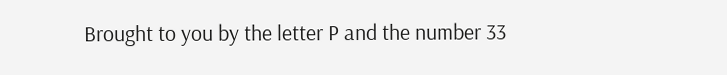Brought to you by the letter P and the number 33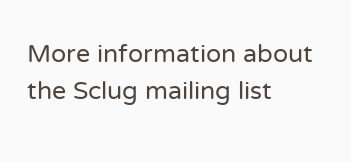More information about the Sclug mailing list